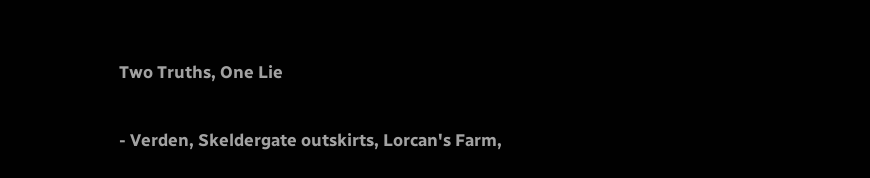Two Truths, One Lie

- Verden, Skeldergate outskirts, Lorcan's Farm,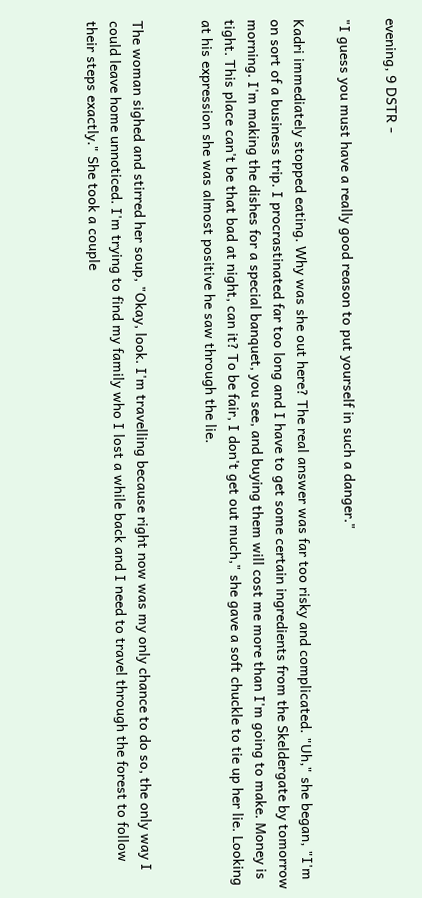evening, 9 DSTR -

"I guess you must have a really good reason to put yourself in such a danger."

Kadri immediately stopped eating. Why was she out here? The real answer was far too risky and complicated. "Uh," she began, "I'm on sort of a business trip. I procrastinated far too long and I have to get some certain ingredients from the Skeldergate by tomorrow morning. I'm making the dishes for a special banquet, you see, and buying them will cost me more than I'm going to make. Money is tight. This place can't be that bad at night, can it? To be fair, I don't get out much," she gave a soft chuckle to tie up her lie. Looking at his expression she was almost positive he saw through the lie.


The woman sighed and stirred her soup, "Okay, look. I'm travelling because right now was my only chance to do so, the only way I could leave home unnoticed. I'm trying to find my family who I lost a while back and I need to travel through the forest to follow their steps exactly." She took a couple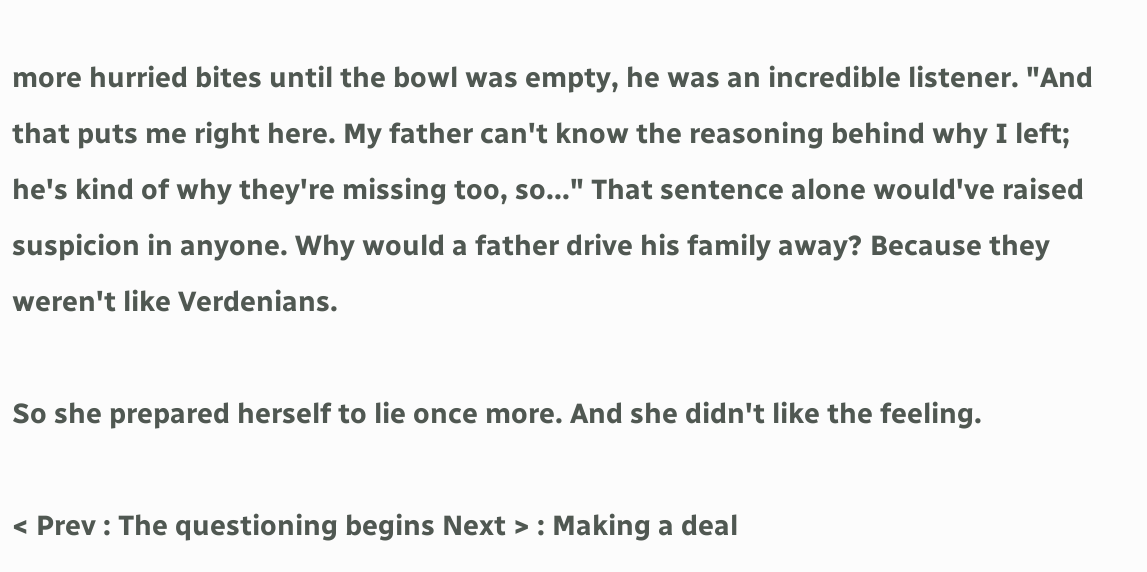more hurried bites until the bowl was empty, he was an incredible listener. "And that puts me right here. My father can't know the reasoning behind why I left; he's kind of why they're missing too, so..." That sentence alone would've raised suspicion in anyone. Why would a father drive his family away? Because they weren't like Verdenians.

So she prepared herself to lie once more. And she didn't like the feeling.

< Prev : The questioning begins Next > : Making a deal